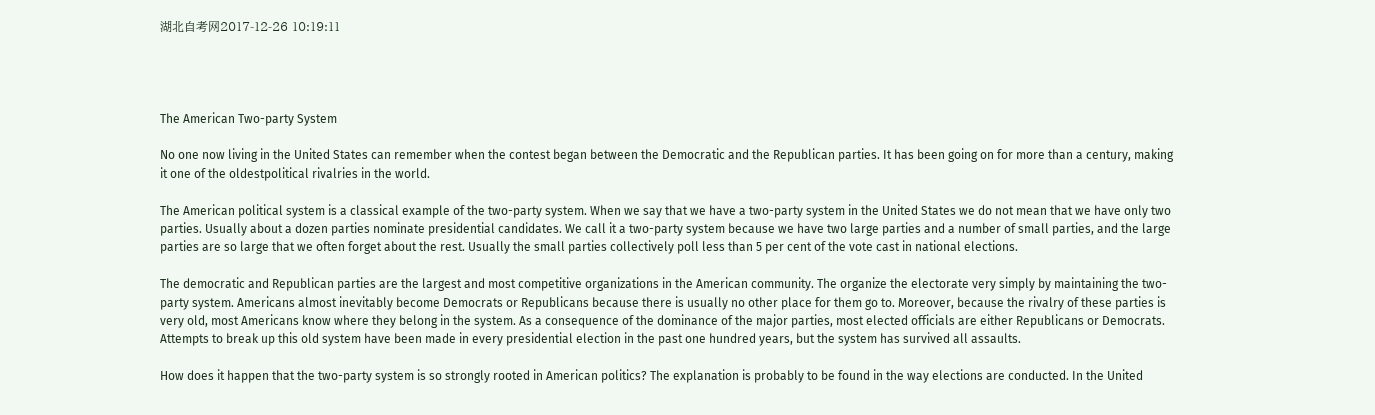湖北自考网2017-12-26 10:19:11




The American Two-party System

No one now living in the United States can remember when the contest began between the Democratic and the Republican parties. It has been going on for more than a century, making it one of the oldestpolitical rivalries in the world.

The American political system is a classical example of the two-party system. When we say that we have a two-party system in the United States we do not mean that we have only two parties. Usually about a dozen parties nominate presidential candidates. We call it a two-party system because we have two large parties and a number of small parties, and the large parties are so large that we often forget about the rest. Usually the small parties collectively poll less than 5 per cent of the vote cast in national elections.

The democratic and Republican parties are the largest and most competitive organizations in the American community. The organize the electorate very simply by maintaining the two-party system. Americans almost inevitably become Democrats or Republicans because there is usually no other place for them go to. Moreover, because the rivalry of these parties is very old, most Americans know where they belong in the system. As a consequence of the dominance of the major parties, most elected officials are either Republicans or Democrats. Attempts to break up this old system have been made in every presidential election in the past one hundred years, but the system has survived all assaults.

How does it happen that the two-party system is so strongly rooted in American politics? The explanation is probably to be found in the way elections are conducted. In the United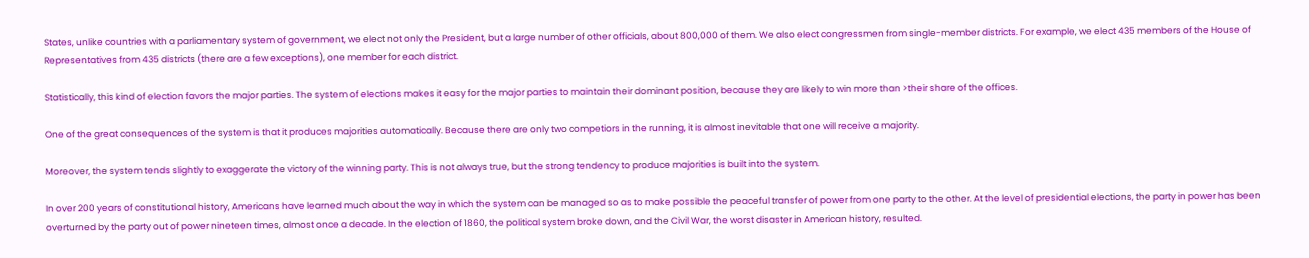States, unlike countries with a parliamentary system of government, we elect not only the President, but a large number of other officials, about 800,000 of them. We also elect congressmen from single-member districts. For example, we elect 435 members of the House of Representatives from 435 districts (there are a few exceptions), one member for each district.

Statistically, this kind of election favors the major parties. The system of elections makes it easy for the major parties to maintain their dominant position, because they are likely to win more than >their share of the offices.

One of the great consequences of the system is that it produces majorities automatically. Because there are only two competiors in the running, it is almost inevitable that one will receive a majority.

Moreover, the system tends slightly to exaggerate the victory of the winning party. This is not always true, but the strong tendency to produce majorities is built into the system.

In over 200 years of constitutional history, Americans have learned much about the way in which the system can be managed so as to make possible the peaceful transfer of power from one party to the other. At the level of presidential elections, the party in power has been overturned by the party out of power nineteen times, almost once a decade. In the election of 1860, the political system broke down, and the Civil War, the worst disaster in American history, resulted.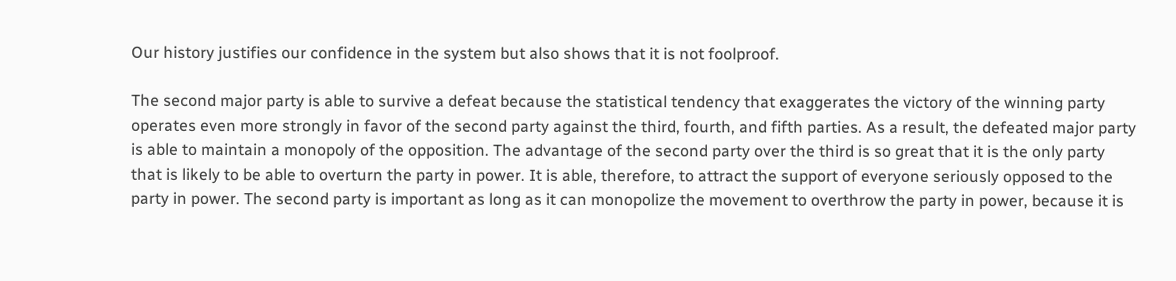Our history justifies our confidence in the system but also shows that it is not foolproof.

The second major party is able to survive a defeat because the statistical tendency that exaggerates the victory of the winning party operates even more strongly in favor of the second party against the third, fourth, and fifth parties. As a result, the defeated major party is able to maintain a monopoly of the opposition. The advantage of the second party over the third is so great that it is the only party that is likely to be able to overturn the party in power. It is able, therefore, to attract the support of everyone seriously opposed to the party in power. The second party is important as long as it can monopolize the movement to overthrow the party in power, because it is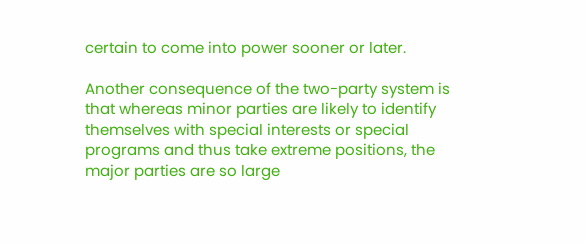certain to come into power sooner or later.

Another consequence of the two-party system is that whereas minor parties are likely to identify themselves with special interests or special programs and thus take extreme positions, the major parties are so large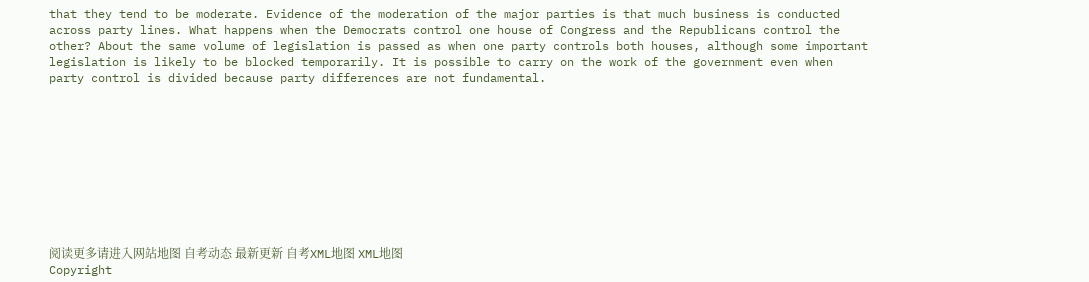that they tend to be moderate. Evidence of the moderation of the major parties is that much business is conducted across party lines. What happens when the Democrats control one house of Congress and the Republicans control the other? About the same volume of legislation is passed as when one party controls both houses, although some important legislation is likely to be blocked temporarily. It is possible to carry on the work of the government even when party control is divided because party differences are not fundamental.










阅读更多请进入网站地图 自考动态 最新更新 自考XML地图 XML地图
Copyright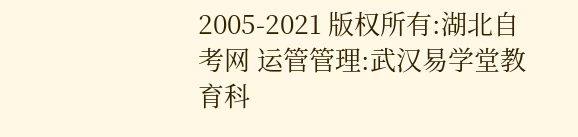2005-2021 版权所有:湖北自考网 运管管理:武汉易学堂教育科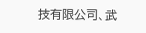技有限公司、武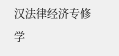汉法律经济专修学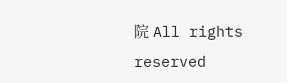院 All rights reserved